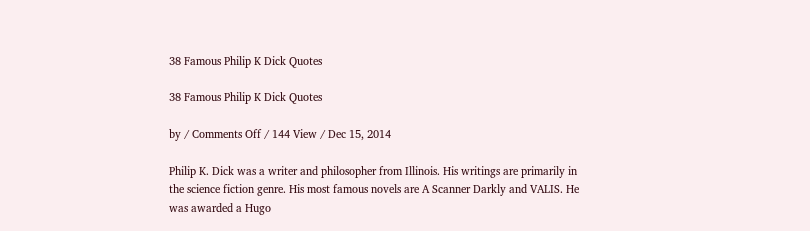38 Famous Philip K Dick Quotes

38 Famous Philip K Dick Quotes

by / Comments Off / 144 View / Dec 15, 2014

Philip K. Dick was a writer and philosopher from Illinois. His writings are primarily in the science fiction genre. His most famous novels are A Scanner Darkly and VALIS. He was awarded a Hugo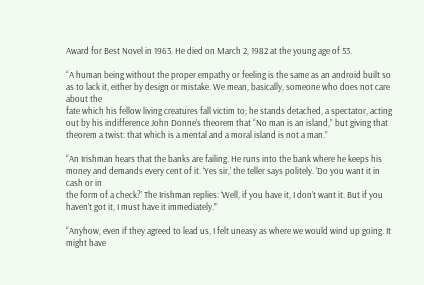Award for Best Novel in 1963. He died on March 2, 1982 at the young age of 53.

“A human being without the proper empathy or feeling is the same as an android built so as to lack it, either by design or mistake. We mean, basically, someone who does not care about the
fate which his fellow living creatures fall victim to; he stands detached, a spectator, acting out by his indifference John Donne’s theorem that “No man is an island,” but giving that
theorem a twist: that which is a mental and a moral island is not a man.”

“An Irishman hears that the banks are failing. He runs into the bank where he keeps his money and demands every cent of it. ‘Yes sir,’ the teller says politely. ‘Do you want it in cash or in
the form of a check?’ The Irishman replies: ‘Well, if you have it, I don’t want it. But if you haven’t got it, I must have it immediately.’”

“Anyhow, even if they agreed to lead us, I felt uneasy as where we would wind up going. It might have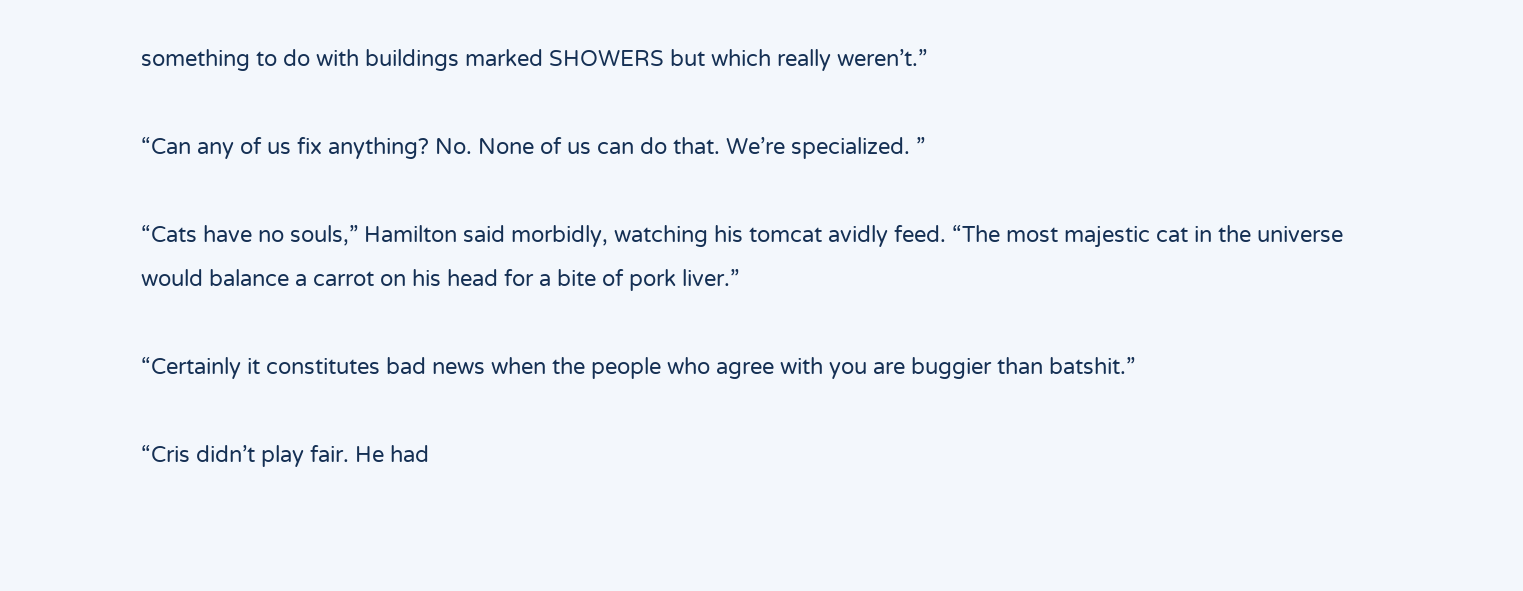something to do with buildings marked SHOWERS but which really weren’t.”

“Can any of us fix anything? No. None of us can do that. We’re specialized. ”

“Cats have no souls,” Hamilton said morbidly, watching his tomcat avidly feed. “The most majestic cat in the universe would balance a carrot on his head for a bite of pork liver.”

“Certainly it constitutes bad news when the people who agree with you are buggier than batshit.”

“Cris didn’t play fair. He had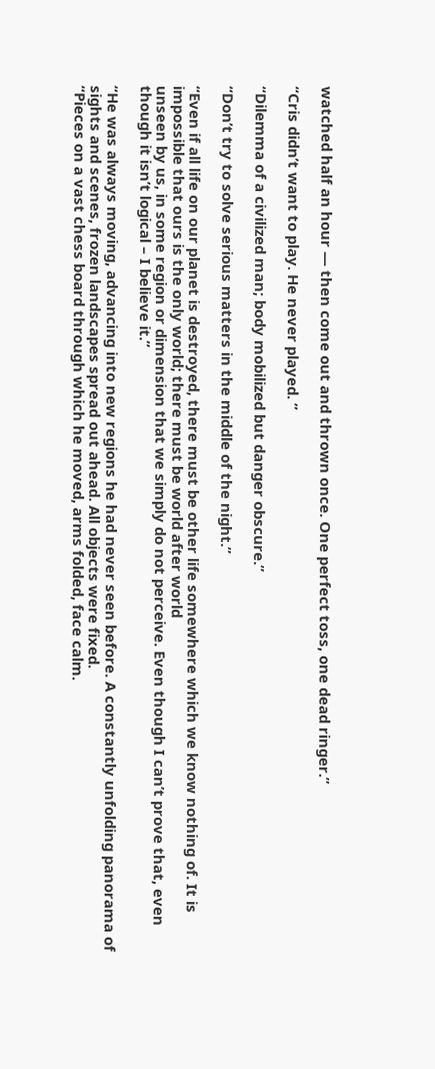watched half an hour — then come out and thrown once. One perfect toss, one dead ringer.”

“Cris didn’t want to play. He never played. ”

“Dilemma of a civilized man; body mobilized but danger obscure.”

“Don’t try to solve serious matters in the middle of the night.”

“Even if all life on our planet is destroyed, there must be other life somewhere which we know nothing of. It is impossible that ours is the only world; there must be world after world
unseen by us, in some region or dimension that we simply do not perceive. Even though I can’t prove that, even though it isn’t logical – I believe it.”

“He was always moving, advancing into new regions he had never seen before. A constantly unfolding panorama of sights and scenes, frozen landscapes spread out ahead. All objects were fixed.
“Pieces on a vast chess board through which he moved, arms folded, face calm.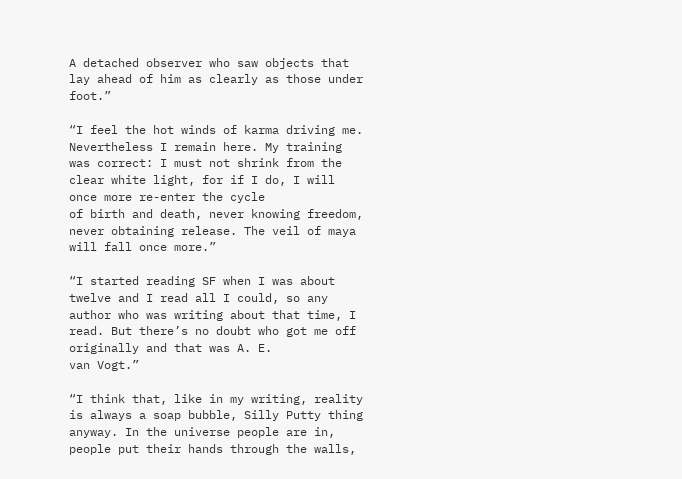A detached observer who saw objects that lay ahead of him as clearly as those under foot.”

“I feel the hot winds of karma driving me. Nevertheless I remain here. My training was correct: I must not shrink from the clear white light, for if I do, I will once more re-enter the cycle
of birth and death, never knowing freedom, never obtaining release. The veil of maya will fall once more.”

“I started reading SF when I was about twelve and I read all I could, so any author who was writing about that time, I read. But there’s no doubt who got me off originally and that was A. E.
van Vogt.”

“I think that, like in my writing, reality is always a soap bubble, Silly Putty thing anyway. In the universe people are in, people put their hands through the walls,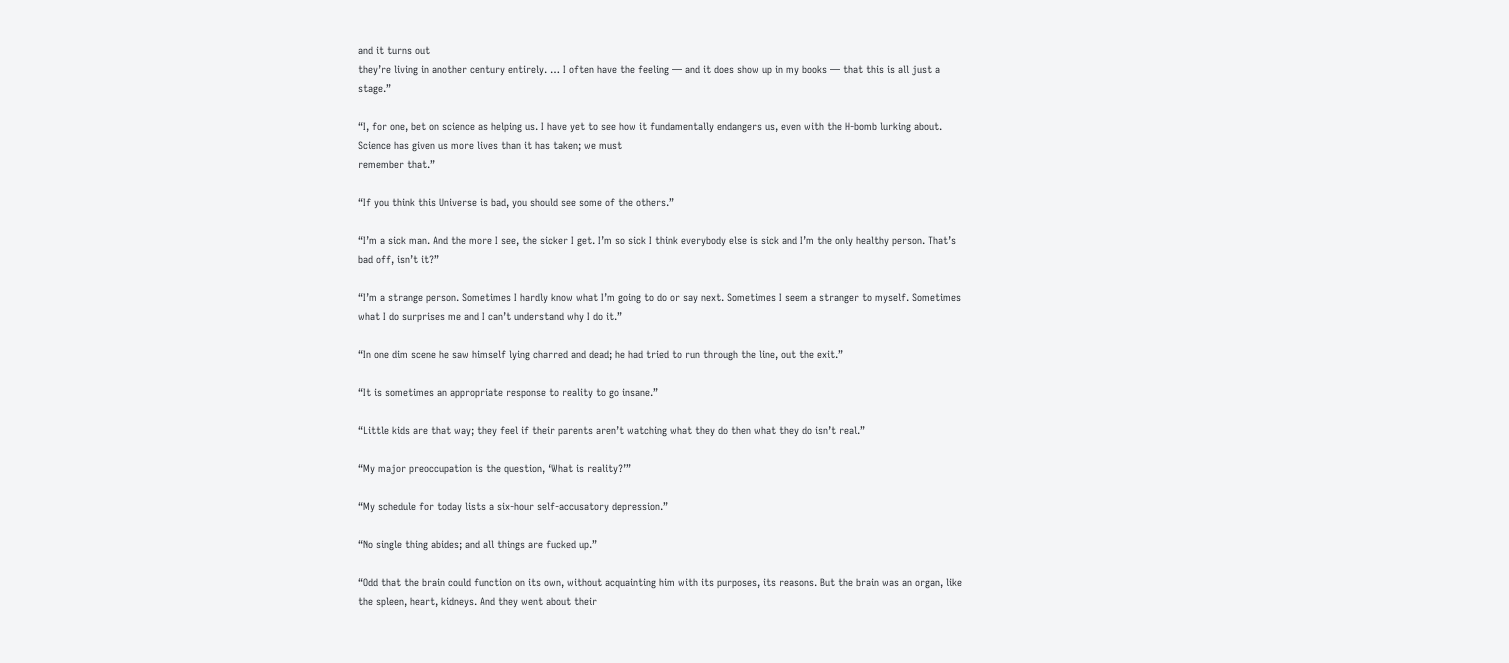and it turns out
they’re living in another century entirely. … I often have the feeling — and it does show up in my books — that this is all just a stage.”

“I, for one, bet on science as helping us. I have yet to see how it fundamentally endangers us, even with the H-bomb lurking about. Science has given us more lives than it has taken; we must
remember that.”

“If you think this Universe is bad, you should see some of the others.”

“I’m a sick man. And the more I see, the sicker I get. I’m so sick I think everybody else is sick and I’m the only healthy person. That’s bad off, isn’t it?”

“I’m a strange person. Sometimes I hardly know what I’m going to do or say next. Sometimes I seem a stranger to myself. Sometimes what I do surprises me and I can’t understand why I do it.”

“In one dim scene he saw himself lying charred and dead; he had tried to run through the line, out the exit.”

“It is sometimes an appropriate response to reality to go insane.”

“Little kids are that way; they feel if their parents aren’t watching what they do then what they do isn’t real.”

“My major preoccupation is the question, ‘What is reality?’”

“My schedule for today lists a six-hour self-accusatory depression.”

“No single thing abides; and all things are fucked up.”

“Odd that the brain could function on its own, without acquainting him with its purposes, its reasons. But the brain was an organ, like the spleen, heart, kidneys. And they went about their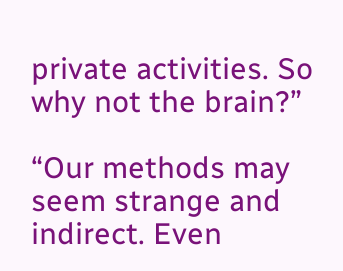private activities. So why not the brain?”

“Our methods may seem strange and indirect. Even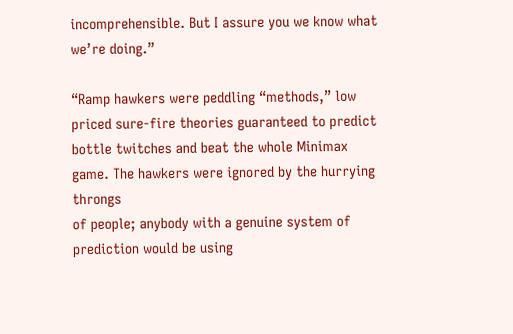incomprehensible. But I assure you we know what we’re doing.”

“Ramp hawkers were peddling “methods,” low priced sure-fire theories guaranteed to predict bottle twitches and beat the whole Minimax game. The hawkers were ignored by the hurrying throngs
of people; anybody with a genuine system of prediction would be using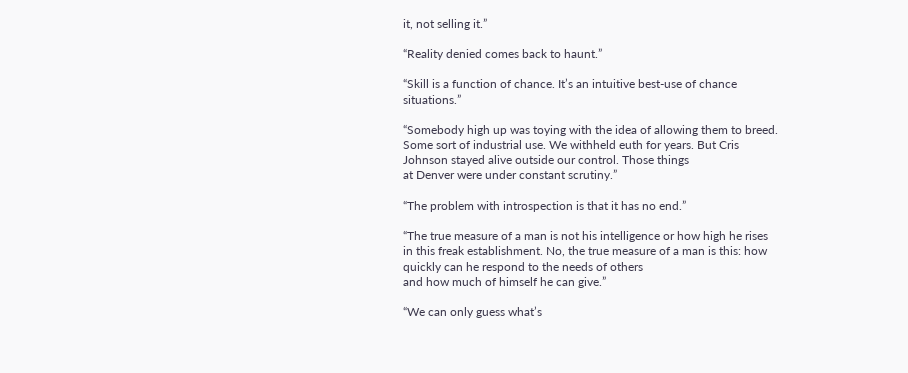it, not selling it.”

“Reality denied comes back to haunt.”

“Skill is a function of chance. It’s an intuitive best-use of chance situations.”

“Somebody high up was toying with the idea of allowing them to breed. Some sort of industrial use. We withheld euth for years. But Cris Johnson stayed alive outside our control. Those things
at Denver were under constant scrutiny.”

“The problem with introspection is that it has no end.”

“The true measure of a man is not his intelligence or how high he rises in this freak establishment. No, the true measure of a man is this: how quickly can he respond to the needs of others
and how much of himself he can give.”

“We can only guess what’s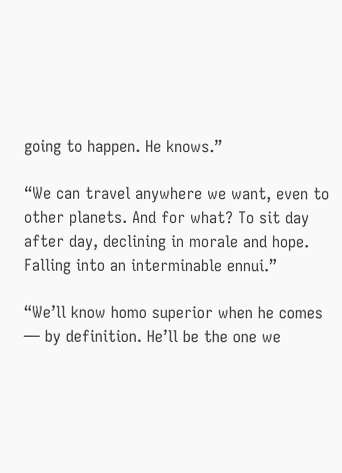going to happen. He knows.”

“We can travel anywhere we want, even to other planets. And for what? To sit day after day, declining in morale and hope. Falling into an interminable ennui.”

“We’ll know homo superior when he comes — by definition. He’ll be the one we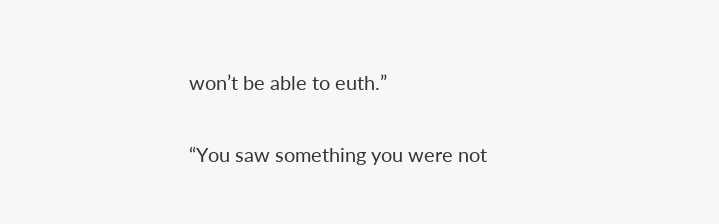won’t be able to euth.”

“You saw something you were not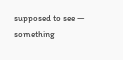supposed to see — something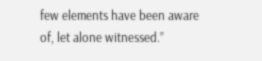few elements have been aware of, let alone witnessed.”